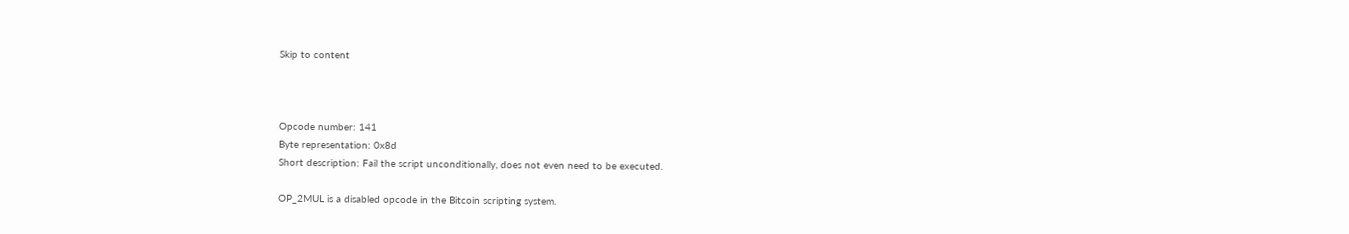Skip to content



Opcode number: 141
Byte representation: 0x8d
Short description: Fail the script unconditionally, does not even need to be executed.

OP_2MUL is a disabled opcode in the Bitcoin scripting system.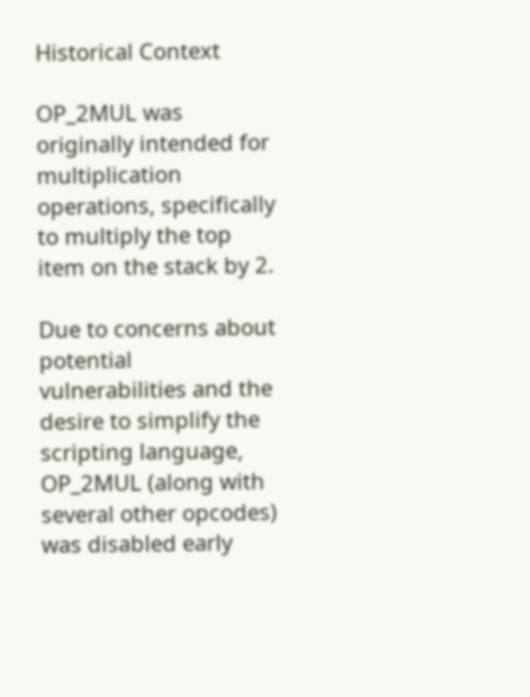Historical Context

OP_2MUL was originally intended for multiplication operations, specifically to multiply the top item on the stack by 2.

Due to concerns about potential vulnerabilities and the desire to simplify the scripting language, OP_2MUL (along with several other opcodes) was disabled early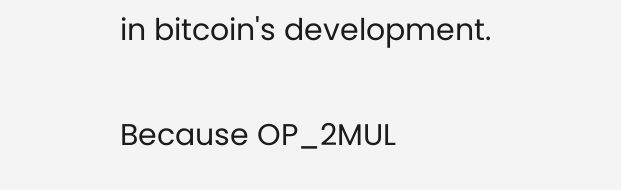in bitcoin's development.


Because OP_2MUL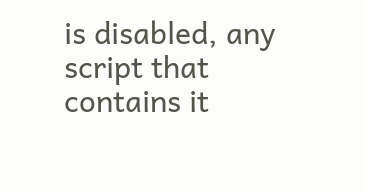is disabled, any script that contains it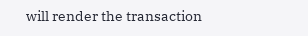will render the transaction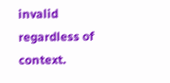invalid regardless of context.